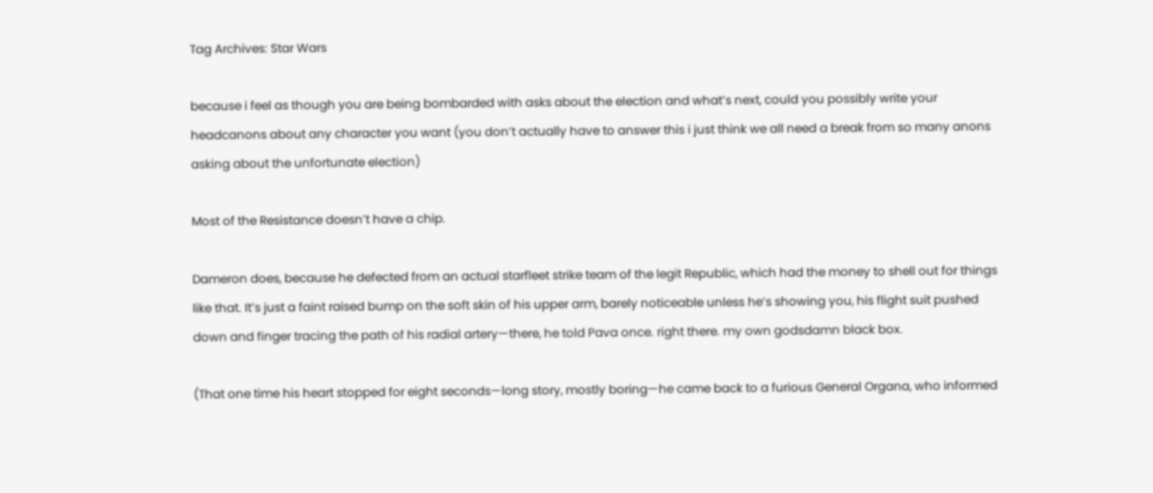Tag Archives: Star Wars

because i feel as though you are being bombarded with asks about the election and what’s next, could you possibly write your headcanons about any character you want (you don’t actually have to answer this i just think we all need a break from so many anons asking about the unfortunate election)

Most of the Resistance doesn’t have a chip.

Dameron does, because he defected from an actual starfleet strike team of the legit Republic, which had the money to shell out for things like that. It’s just a faint raised bump on the soft skin of his upper arm, barely noticeable unless he’s showing you, his flight suit pushed down and finger tracing the path of his radial artery—there, he told Pava once. right there. my own godsdamn black box.

(That one time his heart stopped for eight seconds—long story, mostly boring—he came back to a furious General Organa, who informed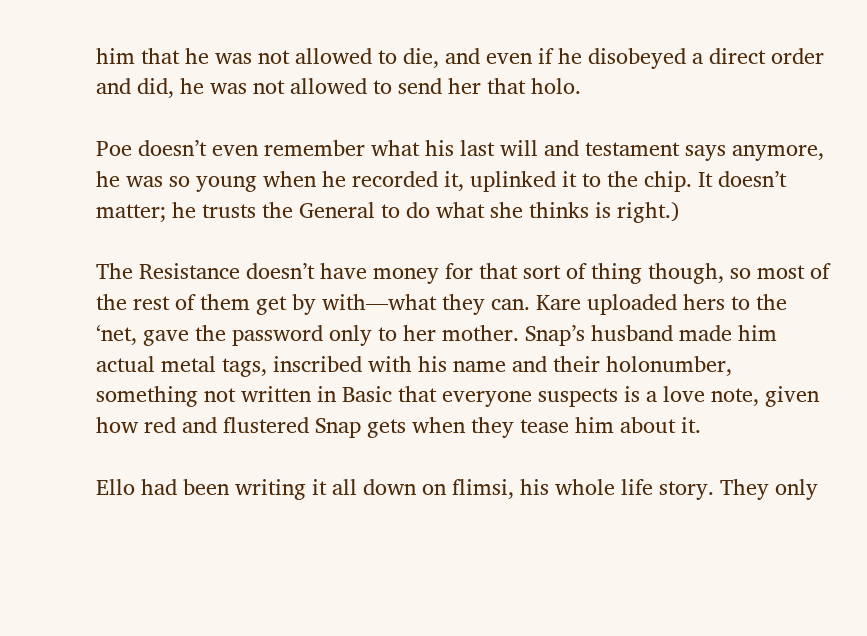him that he was not allowed to die, and even if he disobeyed a direct order and did, he was not allowed to send her that holo.

Poe doesn’t even remember what his last will and testament says anymore, he was so young when he recorded it, uplinked it to the chip. It doesn’t matter; he trusts the General to do what she thinks is right.)

The Resistance doesn’t have money for that sort of thing though, so most of the rest of them get by with—what they can. Kare uploaded hers to the ‘net, gave the password only to her mother. Snap’s husband made him actual metal tags, inscribed with his name and their holonumber, something not written in Basic that everyone suspects is a love note, given how red and flustered Snap gets when they tease him about it.

Ello had been writing it all down on flimsi, his whole life story. They only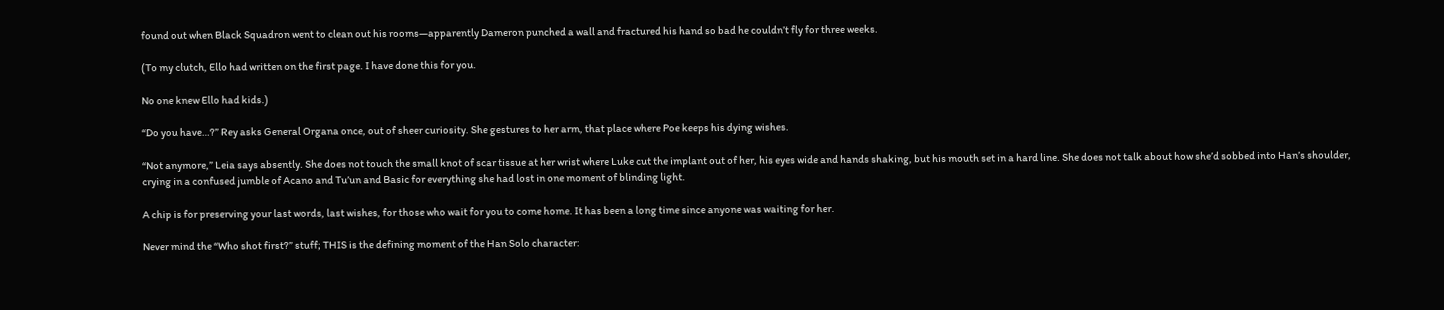found out when Black Squadron went to clean out his rooms—apparently Dameron punched a wall and fractured his hand so bad he couldn’t fly for three weeks.

(To my clutch, Ello had written on the first page. I have done this for you.

No one knew Ello had kids.)

“Do you have…?” Rey asks General Organa once, out of sheer curiosity. She gestures to her arm, that place where Poe keeps his dying wishes.

“Not anymore,” Leia says absently. She does not touch the small knot of scar tissue at her wrist where Luke cut the implant out of her, his eyes wide and hands shaking, but his mouth set in a hard line. She does not talk about how she’d sobbed into Han’s shoulder, crying in a confused jumble of Acano and Tu’un and Basic for everything she had lost in one moment of blinding light.

A chip is for preserving your last words, last wishes, for those who wait for you to come home. It has been a long time since anyone was waiting for her.

Never mind the “Who shot first?” stuff; THIS is the defining moment of the Han Solo character: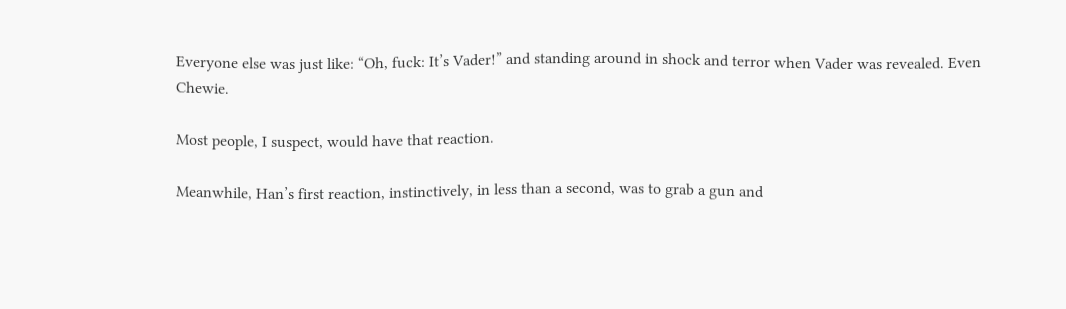Everyone else was just like: “Oh, fuck: It’s Vader!” and standing around in shock and terror when Vader was revealed. Even Chewie.

Most people, I suspect, would have that reaction.

Meanwhile, Han’s first reaction, instinctively, in less than a second, was to grab a gun and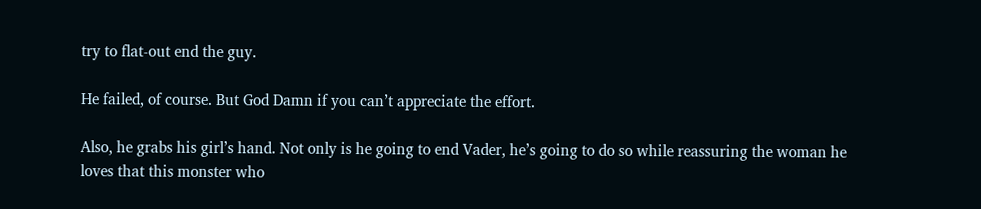try to flat-out end the guy.

He failed, of course. But God Damn if you can’t appreciate the effort.

Also, he grabs his girl’s hand. Not only is he going to end Vader, he’s going to do so while reassuring the woman he loves that this monster who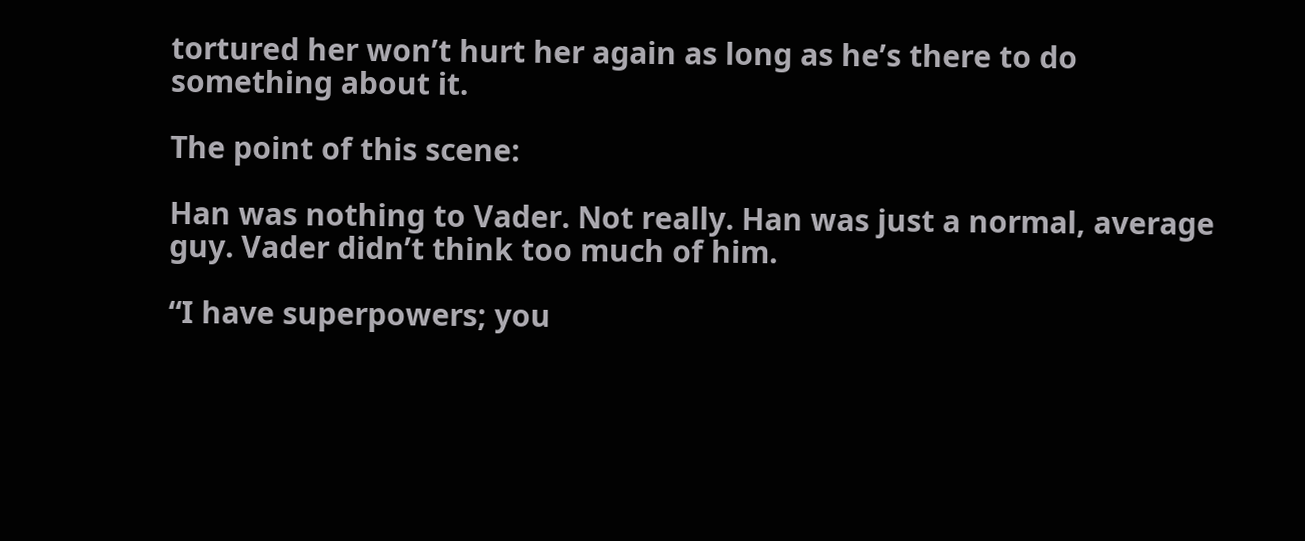tortured her won’t hurt her again as long as he’s there to do something about it.

The point of this scene:

Han was nothing to Vader. Not really. Han was just a normal, average guy. Vader didn’t think too much of him.

“I have superpowers; you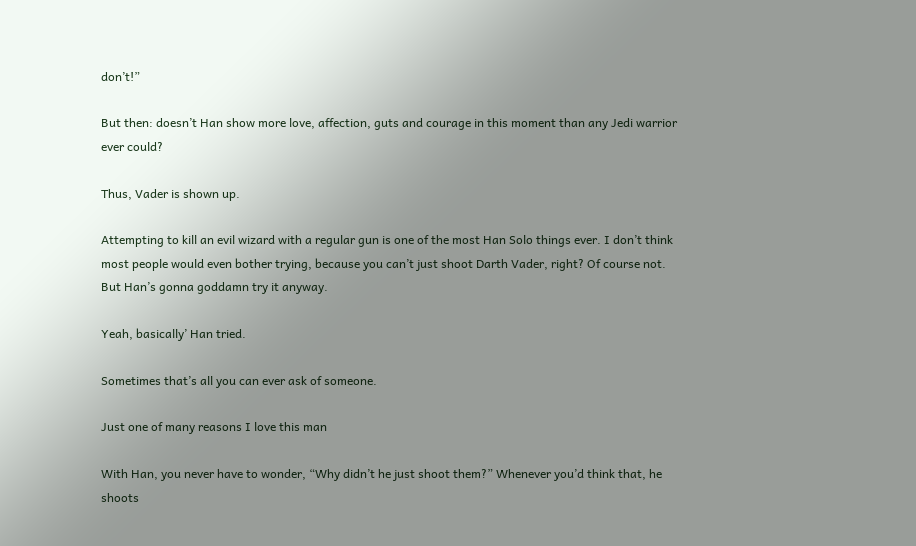don’t!”

But then: doesn’t Han show more love, affection, guts and courage in this moment than any Jedi warrior ever could?

Thus, Vader is shown up.

Attempting to kill an evil wizard with a regular gun is one of the most Han Solo things ever. I don’t think most people would even bother trying, because you can’t just shoot Darth Vader, right? Of course not. But Han’s gonna goddamn try it anyway.

Yeah, basically’ Han tried.

Sometimes that’s all you can ever ask of someone.

Just one of many reasons I love this man

With Han, you never have to wonder, “Why didn’t he just shoot them?” Whenever you’d think that, he shoots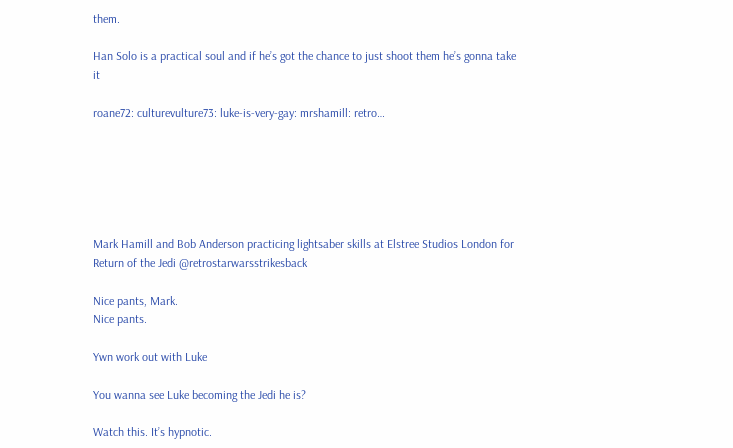them.

Han Solo is a practical soul and if he’s got the chance to just shoot them he’s gonna take it

roane72: culturevulture73: luke-is-very-gay: mrshamill: retro…






Mark Hamill and Bob Anderson practicing lightsaber skills at Elstree Studios London for Return of the Jedi @retrostarwarsstrikesback

Nice pants, Mark.
Nice pants.

Ywn work out with Luke

You wanna see Luke becoming the Jedi he is?

Watch this. It’s hypnotic.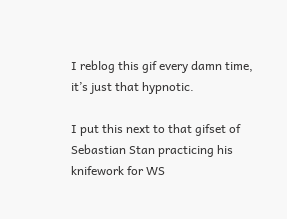I reblog this gif every damn time, it’s just that hypnotic.

I put this next to that gifset of Sebastian Stan practicing his knifework for WS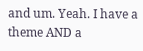and um. Yeah. I have a theme AND a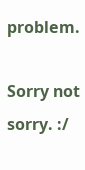problem.

Sorry not sorry. :/